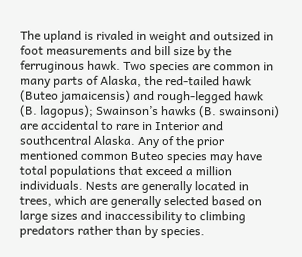The upland is rivaled in weight and outsized in foot measurements and bill size by the ferruginous hawk. Two species are common in many parts of Alaska, the red-tailed hawk (Buteo jamaicensis) and rough-legged hawk (B. lagopus); Swainson’s hawks (B. swainsoni) are accidental to rare in Interior and southcentral Alaska. Any of the prior mentioned common Buteo species may have total populations that exceed a million individuals. Nests are generally located in trees, which are generally selected based on large sizes and inaccessibility to climbing predators rather than by species.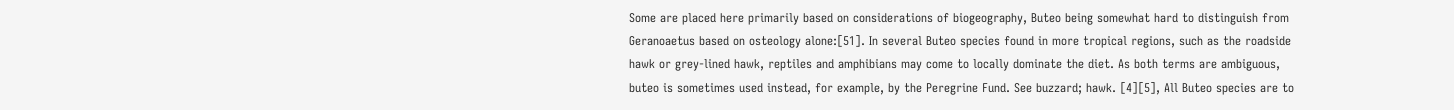Some are placed here primarily based on considerations of biogeography, Buteo being somewhat hard to distinguish from Geranoaetus based on osteology alone:[51]. In several Buteo species found in more tropical regions, such as the roadside hawk or grey-lined hawk, reptiles and amphibians may come to locally dominate the diet. As both terms are ambiguous, buteo is sometimes used instead, for example, by the Peregrine Fund. See buzzard; hawk. [4][5], All Buteo species are to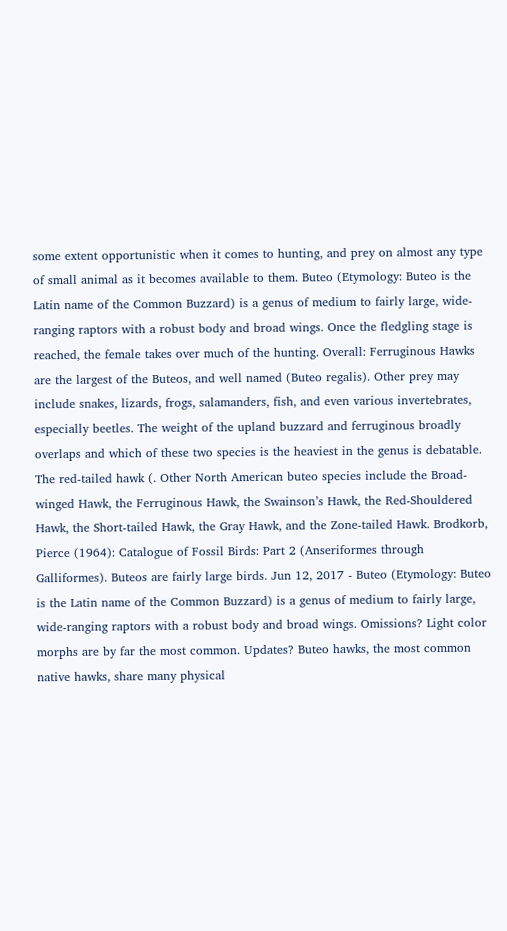some extent opportunistic when it comes to hunting, and prey on almost any type of small animal as it becomes available to them. Buteo (Etymology: Buteo is the Latin name of the Common Buzzard) is a genus of medium to fairly large, wide-ranging raptors with a robust body and broad wings. Once the fledgling stage is reached, the female takes over much of the hunting. Overall: Ferruginous Hawks are the largest of the Buteos, and well named (Buteo regalis). Other prey may include snakes, lizards, frogs, salamanders, fish, and even various invertebrates, especially beetles. The weight of the upland buzzard and ferruginous broadly overlaps and which of these two species is the heaviest in the genus is debatable. The red-tailed hawk (. Other North American buteo species include the Broad-winged Hawk, the Ferruginous Hawk, the Swainson’s Hawk, the Red-Shouldered Hawk, the Short-tailed Hawk, the Gray Hawk, and the Zone-tailed Hawk. Brodkorb, Pierce (1964): Catalogue of Fossil Birds: Part 2 (Anseriformes through Galliformes). Buteos are fairly large birds. Jun 12, 2017 - Buteo (Etymology: Buteo is the Latin name of the Common Buzzard) is a genus of medium to fairly large, wide-ranging raptors with a robust body and broad wings. Omissions? Light color morphs are by far the most common. Updates? Buteo hawks, the most common native hawks, share many physical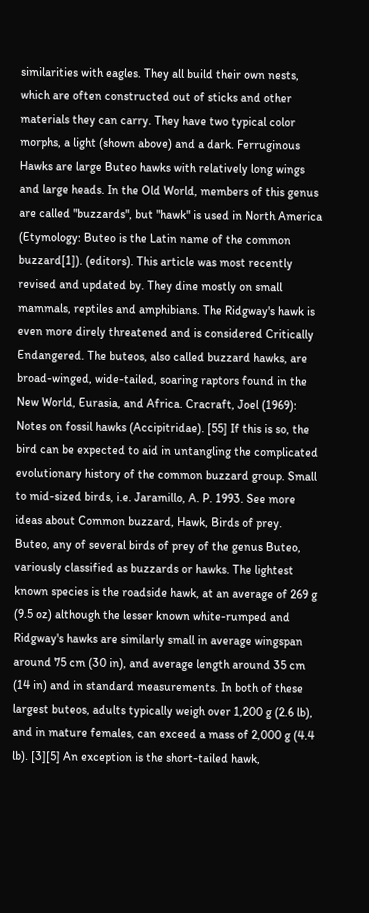similarities with eagles. They all build their own nests, which are often constructed out of sticks and other materials they can carry. They have two typical color morphs, a light (shown above) and a dark. Ferruginous Hawks are large Buteo hawks with relatively long wings and large heads. In the Old World, members of this genus are called "buzzards", but "hawk" is used in North America (Etymology: Buteo is the Latin name of the common buzzard[1]). (editors). This article was most recently revised and updated by. They dine mostly on small mammals, reptiles and amphibians. The Ridgway's hawk is even more direly threatened and is considered Critically Endangered. The buteos, also called buzzard hawks, are broad-winged, wide-tailed, soaring raptors found in the New World, Eurasia, and Africa. Cracraft, Joel (1969): Notes on fossil hawks (Accipitridae). [55] If this is so, the bird can be expected to aid in untangling the complicated evolutionary history of the common buzzard group. Small to mid-sized birds, i.e. Jaramillo, A. P. 1993. See more ideas about Common buzzard, Hawk, Birds of prey. Buteo, any of several birds of prey of the genus Buteo, variously classified as buzzards or hawks. The lightest known species is the roadside hawk, at an average of 269 g (9.5 oz) although the lesser known white-rumped and Ridgway's hawks are similarly small in average wingspan around 75 cm (30 in), and average length around 35 cm (14 in) and in standard measurements. In both of these largest buteos, adults typically weigh over 1,200 g (2.6 lb), and in mature females, can exceed a mass of 2,000 g (4.4 lb). [3][5] An exception is the short-tailed hawk,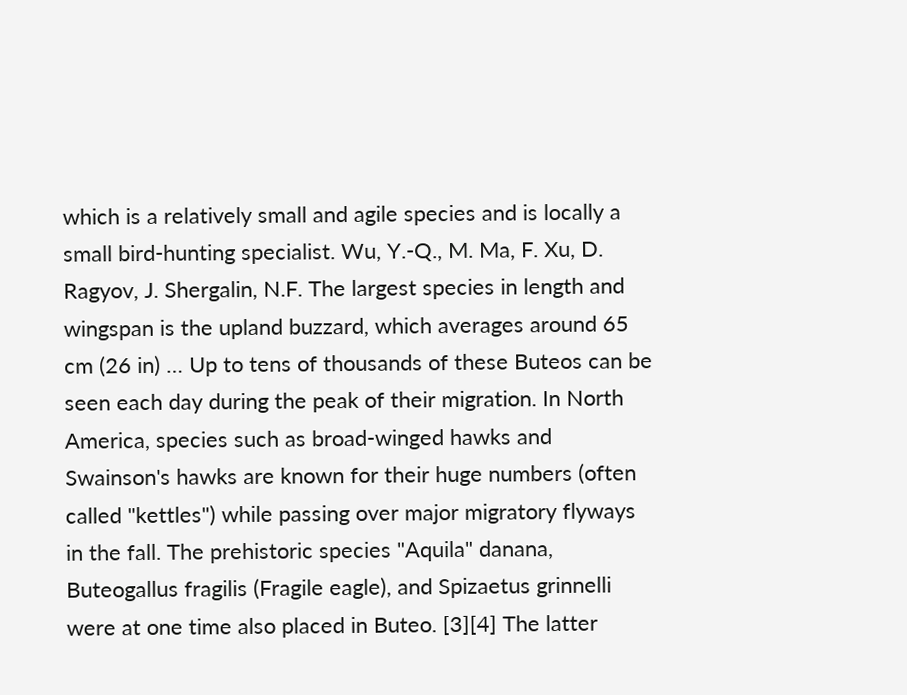which is a relatively small and agile species and is locally a small bird-hunting specialist. Wu, Y.-Q., M. Ma, F. Xu, D. Ragyov, J. Shergalin, N.F. The largest species in length and wingspan is the upland buzzard, which averages around 65 cm (26 in) … Up to tens of thousands of these Buteos can be seen each day during the peak of their migration. In North America, species such as broad-winged hawks and Swainson's hawks are known for their huge numbers (often called "kettles") while passing over major migratory flyways in the fall. The prehistoric species "Aquila" danana, Buteogallus fragilis (Fragile eagle), and Spizaetus grinnelli were at one time also placed in Buteo. [3][4] The latter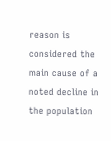reason is considered the main cause of a noted decline in the population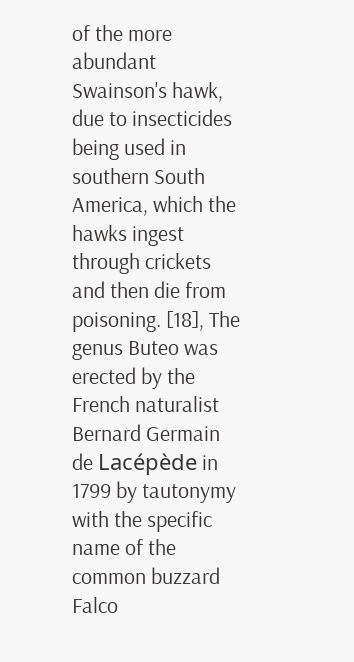of the more abundant Swainson's hawk, due to insecticides being used in southern South America, which the hawks ingest through crickets and then die from poisoning. [18], The genus Buteo was erected by the French naturalist Bernard Germain de Lacépède in 1799 by tautonymy with the specific name of the common buzzard Falco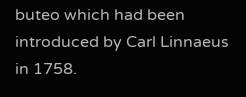buteo which had been introduced by Carl Linnaeus in 1758.